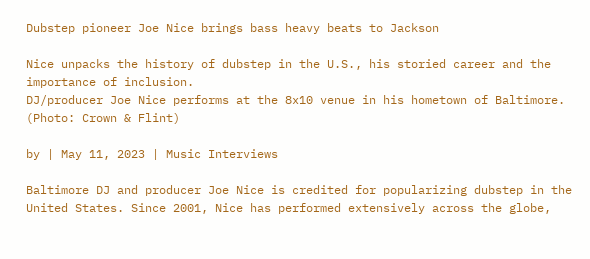Dubstep pioneer Joe Nice brings bass heavy beats to Jackson

Nice unpacks the history of dubstep in the U.S., his storied career and the importance of inclusion.
DJ/producer Joe Nice performs at the 8x10 venue in his hometown of Baltimore. (Photo: Crown & Flint)

by | May 11, 2023 | Music Interviews

Baltimore DJ and producer Joe Nice is credited for popularizing dubstep in the United States. Since 2001, Nice has performed extensively across the globe,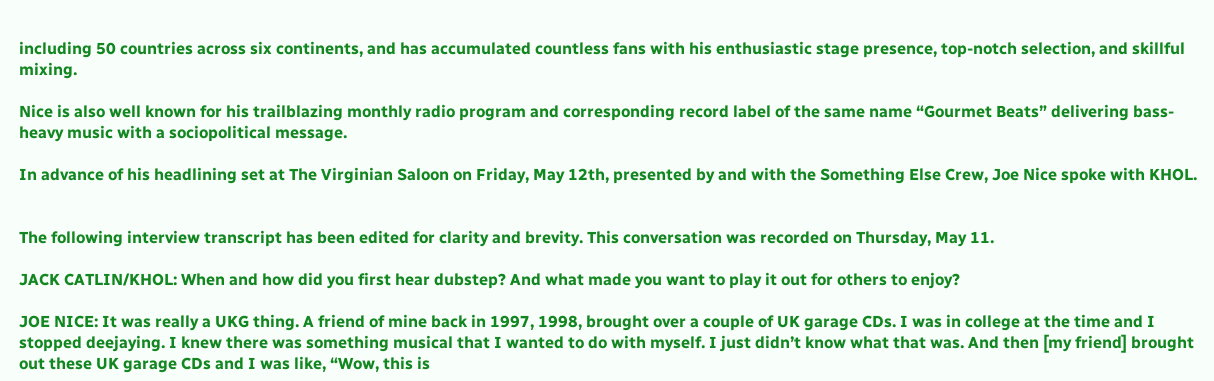including 50 countries across six continents, and has accumulated countless fans with his enthusiastic stage presence, top-notch selection, and skillful mixing.

Nice is also well known for his trailblazing monthly radio program and corresponding record label of the same name “Gourmet Beats” delivering bass-heavy music with a sociopolitical message.

In advance of his headlining set at The Virginian Saloon on Friday, May 12th, presented by and with the Something Else Crew, Joe Nice spoke with KHOL.


The following interview transcript has been edited for clarity and brevity. This conversation was recorded on Thursday, May 11.

JACK CATLIN/KHOL: When and how did you first hear dubstep? And what made you want to play it out for others to enjoy?

JOE NICE: It was really a UKG thing. A friend of mine back in 1997, 1998, brought over a couple of UK garage CDs. I was in college at the time and I stopped deejaying. I knew there was something musical that I wanted to do with myself. I just didn’t know what that was. And then [my friend] brought out these UK garage CDs and I was like, “Wow, this is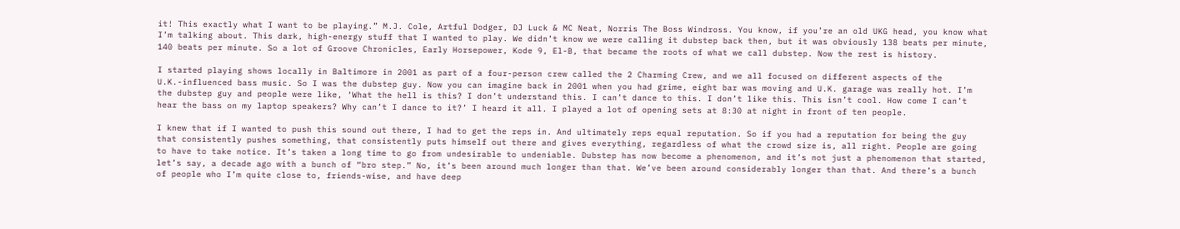it! This exactly what I want to be playing.” M.J. Cole, Artful Dodger, DJ Luck & MC Neat, Norris The Boss Windross. You know, if you’re an old UKG head, you know what I’m talking about. This dark, high-energy stuff that I wanted to play. We didn’t know we were calling it dubstep back then, but it was obviously 138 beats per minute, 140 beats per minute. So a lot of Groove Chronicles, Early Horsepower, Kode 9, El-B, that became the roots of what we call dubstep. Now the rest is history.

I started playing shows locally in Baltimore in 2001 as part of a four-person crew called the 2 Charming Crew, and we all focused on different aspects of the U.K.-influenced bass music. So I was the dubstep guy. Now you can imagine back in 2001 when you had grime, eight bar was moving and U.K. garage was really hot. I’m the dubstep guy and people were like, ‘What the hell is this? I don’t understand this. I can’t dance to this. I don’t like this. This isn’t cool. How come I can’t hear the bass on my laptop speakers? Why can’t I dance to it?’ I heard it all. I played a lot of opening sets at 8:30 at night in front of ten people.

I knew that if I wanted to push this sound out there, I had to get the reps in. And ultimately reps equal reputation. So if you had a reputation for being the guy that consistently pushes something, that consistently puts himself out there and gives everything, regardless of what the crowd size is, all right. People are going to have to take notice. It’s taken a long time to go from undesirable to undeniable. Dubstep has now become a phenomenon, and it’s not just a phenomenon that started, let’s say, a decade ago with a bunch of “bro step.” No, it’s been around much longer than that. We’ve been around considerably longer than that. And there’s a bunch of people who I’m quite close to, friends-wise, and have deep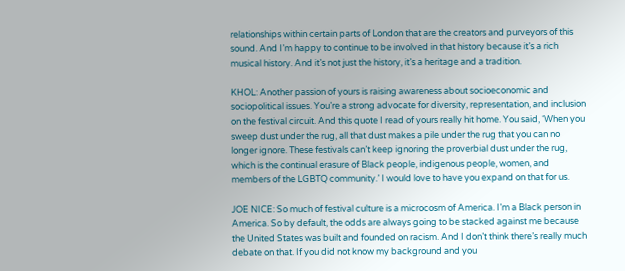relationships within certain parts of London that are the creators and purveyors of this sound. And I’m happy to continue to be involved in that history because it’s a rich musical history. And it’s not just the history, it’s a heritage and a tradition.

KHOL: Another passion of yours is raising awareness about socioeconomic and sociopolitical issues. You’re a strong advocate for diversity, representation, and inclusion on the festival circuit. And this quote I read of yours really hit home. You said, ‘When you sweep dust under the rug, all that dust makes a pile under the rug that you can no longer ignore. These festivals can’t keep ignoring the proverbial dust under the rug, which is the continual erasure of Black people, indigenous people, women, and members of the LGBTQ community.’ I would love to have you expand on that for us.

JOE NICE: So much of festival culture is a microcosm of America. I’m a Black person in America. So by default, the odds are always going to be stacked against me because the United States was built and founded on racism. And I don’t think there’s really much debate on that. If you did not know my background and you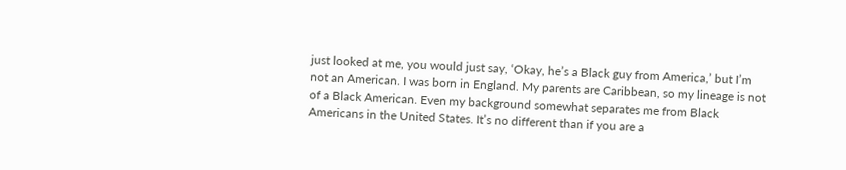just looked at me, you would just say, ‘Okay, he’s a Black guy from America,’ but I’m not an American. I was born in England. My parents are Caribbean, so my lineage is not of a Black American. Even my background somewhat separates me from Black Americans in the United States. It’s no different than if you are a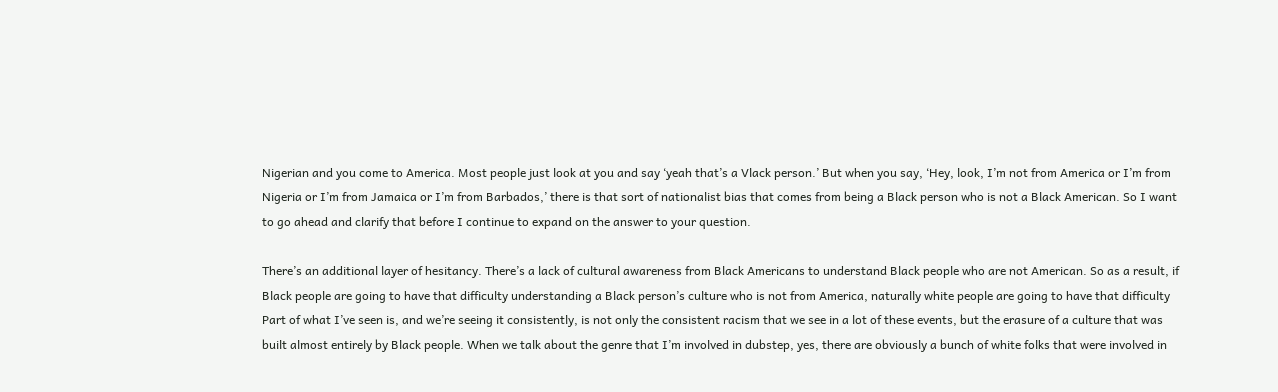Nigerian and you come to America. Most people just look at you and say ‘yeah that’s a Vlack person.’ But when you say, ‘Hey, look, I’m not from America or I’m from Nigeria or I’m from Jamaica or I’m from Barbados,’ there is that sort of nationalist bias that comes from being a Black person who is not a Black American. So I want to go ahead and clarify that before I continue to expand on the answer to your question.

There’s an additional layer of hesitancy. There’s a lack of cultural awareness from Black Americans to understand Black people who are not American. So as a result, if Black people are going to have that difficulty understanding a Black person’s culture who is not from America, naturally white people are going to have that difficulty Part of what I’ve seen is, and we’re seeing it consistently, is not only the consistent racism that we see in a lot of these events, but the erasure of a culture that was built almost entirely by Black people. When we talk about the genre that I’m involved in dubstep, yes, there are obviously a bunch of white folks that were involved in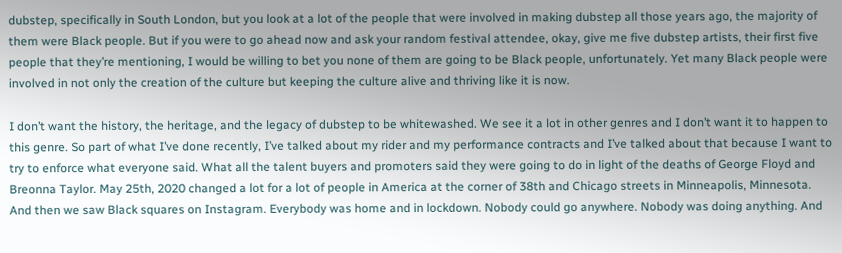dubstep, specifically in South London, but you look at a lot of the people that were involved in making dubstep all those years ago, the majority of them were Black people. But if you were to go ahead now and ask your random festival attendee, okay, give me five dubstep artists, their first five people that they’re mentioning, I would be willing to bet you none of them are going to be Black people, unfortunately. Yet many Black people were involved in not only the creation of the culture but keeping the culture alive and thriving like it is now.

I don’t want the history, the heritage, and the legacy of dubstep to be whitewashed. We see it a lot in other genres and I don’t want it to happen to this genre. So part of what I’ve done recently, I’ve talked about my rider and my performance contracts and I’ve talked about that because I want to try to enforce what everyone said. What all the talent buyers and promoters said they were going to do in light of the deaths of George Floyd and Breonna Taylor. May 25th, 2020 changed a lot for a lot of people in America at the corner of 38th and Chicago streets in Minneapolis, Minnesota. And then we saw Black squares on Instagram. Everybody was home and in lockdown. Nobody could go anywhere. Nobody was doing anything. And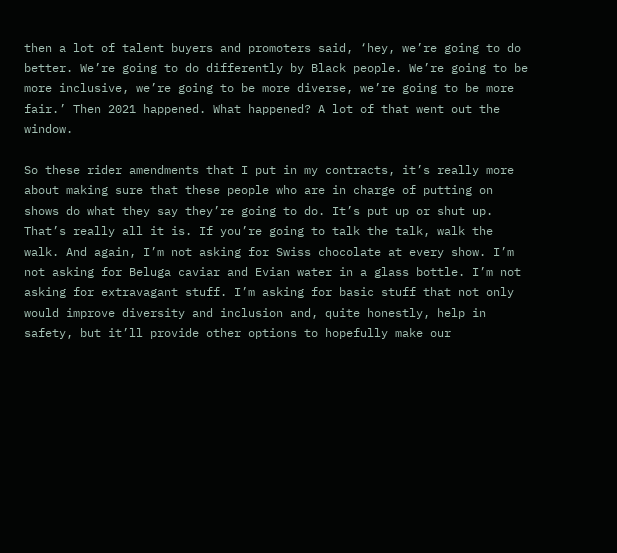then a lot of talent buyers and promoters said, ‘hey, we’re going to do better. We’re going to do differently by Black people. We’re going to be more inclusive, we’re going to be more diverse, we’re going to be more fair.’ Then 2021 happened. What happened? A lot of that went out the window.

So these rider amendments that I put in my contracts, it’s really more about making sure that these people who are in charge of putting on shows do what they say they’re going to do. It’s put up or shut up. That’s really all it is. If you’re going to talk the talk, walk the walk. And again, I’m not asking for Swiss chocolate at every show. I’m not asking for Beluga caviar and Evian water in a glass bottle. I’m not asking for extravagant stuff. I’m asking for basic stuff that not only would improve diversity and inclusion and, quite honestly, help in safety, but it’ll provide other options to hopefully make our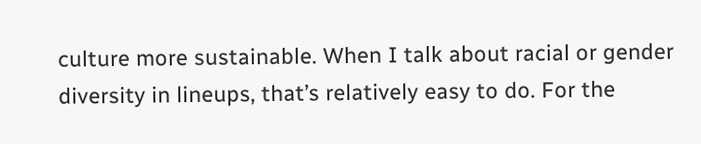culture more sustainable. When I talk about racial or gender diversity in lineups, that’s relatively easy to do. For the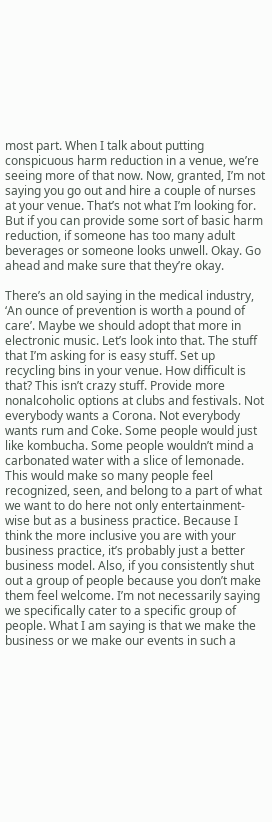most part. When I talk about putting conspicuous harm reduction in a venue, we’re seeing more of that now. Now, granted, I’m not saying you go out and hire a couple of nurses at your venue. That’s not what I’m looking for. But if you can provide some sort of basic harm reduction, if someone has too many adult beverages or someone looks unwell. Okay. Go ahead and make sure that they’re okay.

There’s an old saying in the medical industry, ‘An ounce of prevention is worth a pound of care’. Maybe we should adopt that more in electronic music. Let’s look into that. The stuff that I’m asking for is easy stuff. Set up recycling bins in your venue. How difficult is that? This isn’t crazy stuff. Provide more nonalcoholic options at clubs and festivals. Not everybody wants a Corona. Not everybody wants rum and Coke. Some people would just like kombucha. Some people wouldn’t mind a carbonated water with a slice of lemonade. This would make so many people feel recognized, seen, and belong to a part of what we want to do here not only entertainment-wise but as a business practice. Because I think the more inclusive you are with your business practice, it’s probably just a better business model. Also, if you consistently shut out a group of people because you don’t make them feel welcome. I’m not necessarily saying we specifically cater to a specific group of people. What I am saying is that we make the business or we make our events in such a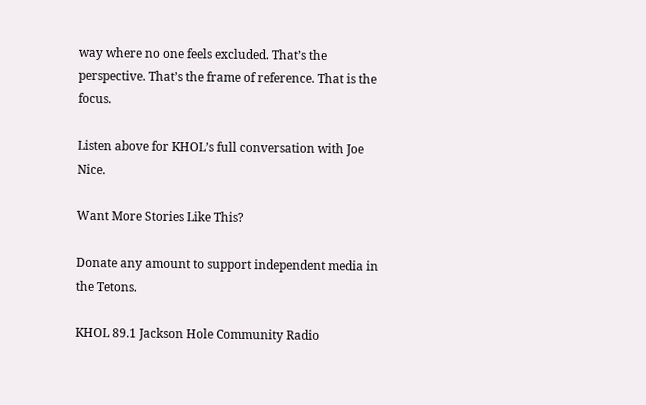way where no one feels excluded. That’s the perspective. That’s the frame of reference. That is the focus.

Listen above for KHOL’s full conversation with Joe Nice.

Want More Stories Like This?

Donate any amount to support independent media in the Tetons.

KHOL 89.1 Jackson Hole Community Radio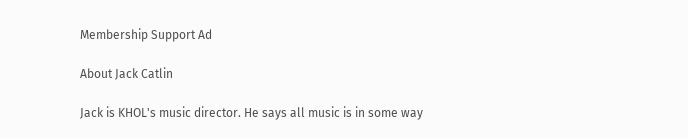Membership Support Ad

About Jack Catlin

Jack is KHOL's music director. He says all music is in some way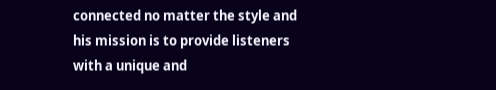connected no matter the style and his mission is to provide listeners with a unique and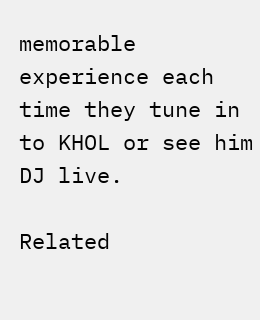memorable experience each time they tune in to KHOL or see him DJ live.

Related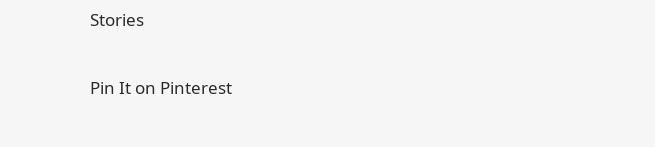Stories

Pin It on Pinterest